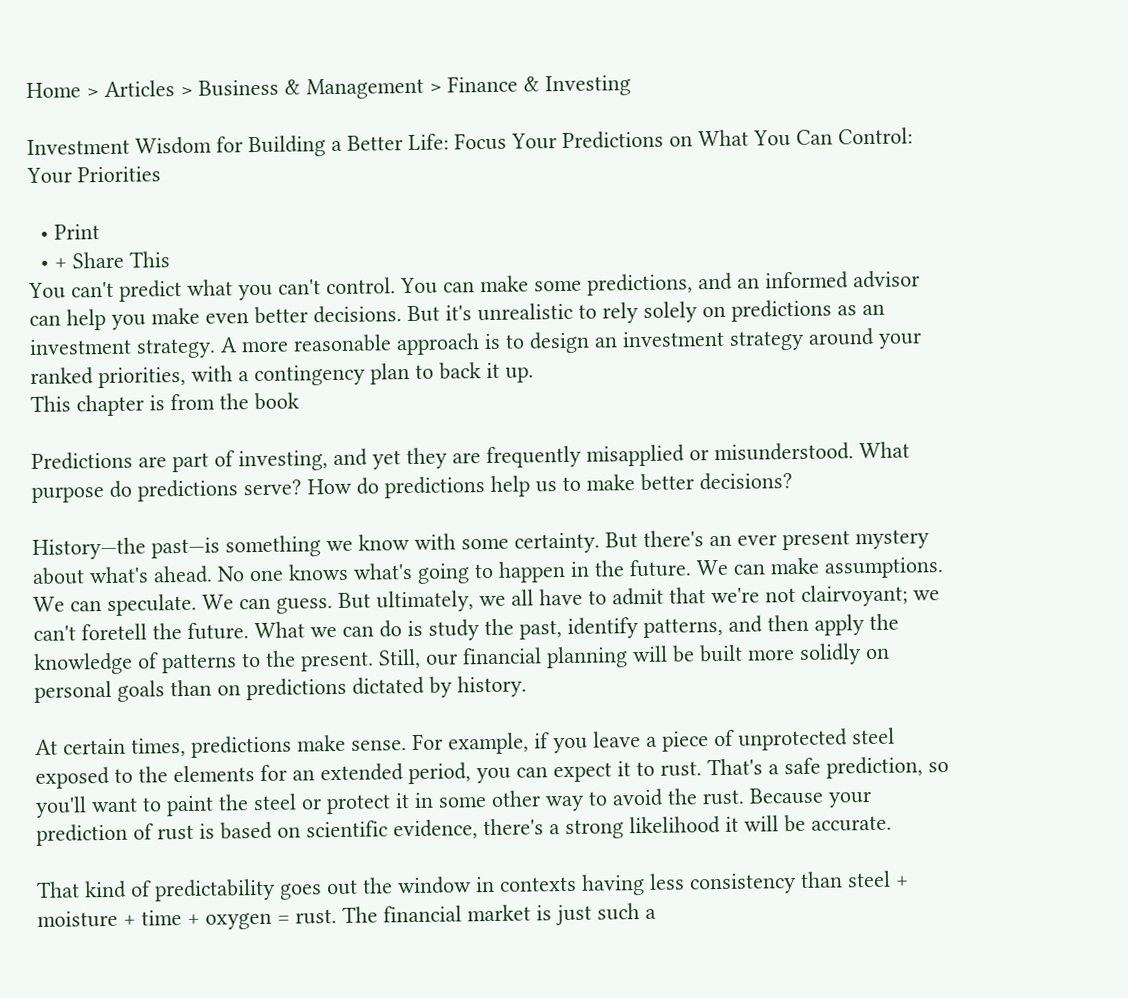Home > Articles > Business & Management > Finance & Investing

Investment Wisdom for Building a Better Life: Focus Your Predictions on What You Can Control: Your Priorities

  • Print
  • + Share This
You can't predict what you can't control. You can make some predictions, and an informed advisor can help you make even better decisions. But it's unrealistic to rely solely on predictions as an investment strategy. A more reasonable approach is to design an investment strategy around your ranked priorities, with a contingency plan to back it up.
This chapter is from the book

Predictions are part of investing, and yet they are frequently misapplied or misunderstood. What purpose do predictions serve? How do predictions help us to make better decisions?

History—the past—is something we know with some certainty. But there's an ever present mystery about what's ahead. No one knows what's going to happen in the future. We can make assumptions. We can speculate. We can guess. But ultimately, we all have to admit that we're not clairvoyant; we can't foretell the future. What we can do is study the past, identify patterns, and then apply the knowledge of patterns to the present. Still, our financial planning will be built more solidly on personal goals than on predictions dictated by history.

At certain times, predictions make sense. For example, if you leave a piece of unprotected steel exposed to the elements for an extended period, you can expect it to rust. That's a safe prediction, so you'll want to paint the steel or protect it in some other way to avoid the rust. Because your prediction of rust is based on scientific evidence, there's a strong likelihood it will be accurate.

That kind of predictability goes out the window in contexts having less consistency than steel + moisture + time + oxygen = rust. The financial market is just such a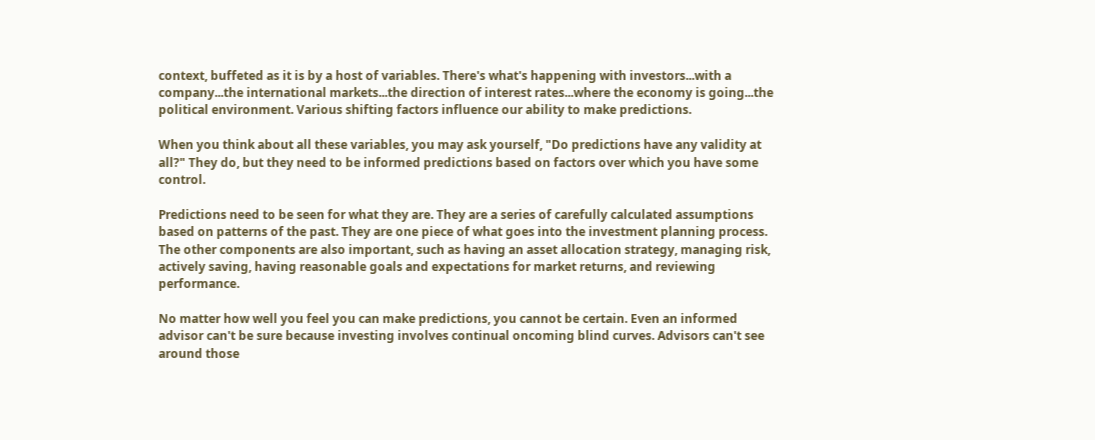context, buffeted as it is by a host of variables. There's what's happening with investors...with a company...the international markets...the direction of interest rates...where the economy is going...the political environment. Various shifting factors influence our ability to make predictions.

When you think about all these variables, you may ask yourself, "Do predictions have any validity at all?" They do, but they need to be informed predictions based on factors over which you have some control.

Predictions need to be seen for what they are. They are a series of carefully calculated assumptions based on patterns of the past. They are one piece of what goes into the investment planning process. The other components are also important, such as having an asset allocation strategy, managing risk, actively saving, having reasonable goals and expectations for market returns, and reviewing performance.

No matter how well you feel you can make predictions, you cannot be certain. Even an informed advisor can't be sure because investing involves continual oncoming blind curves. Advisors can't see around those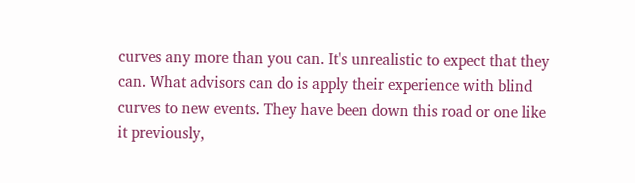curves any more than you can. It's unrealistic to expect that they can. What advisors can do is apply their experience with blind curves to new events. They have been down this road or one like it previously,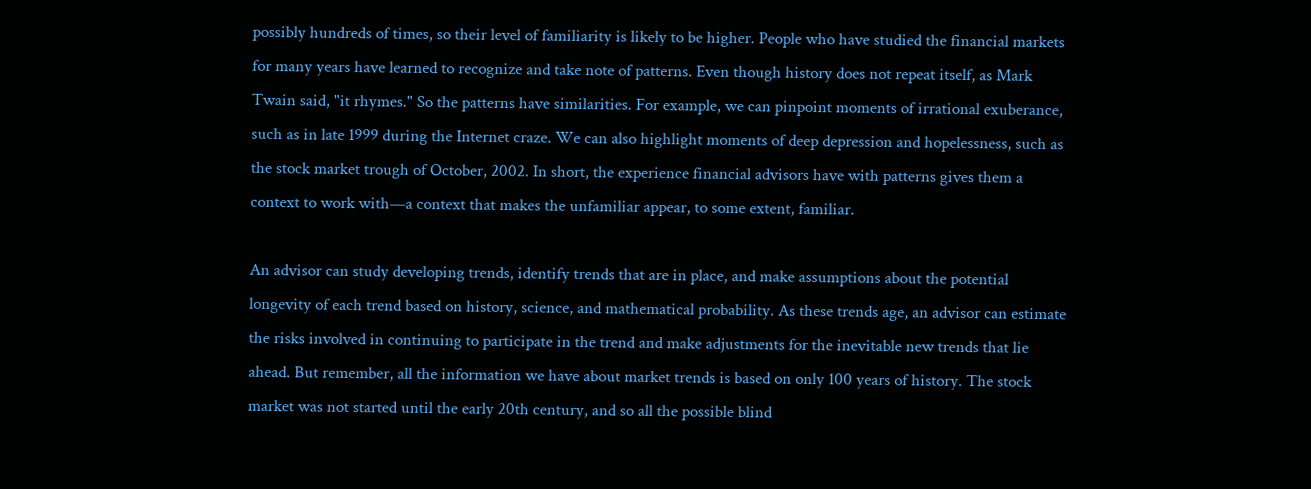possibly hundreds of times, so their level of familiarity is likely to be higher. People who have studied the financial markets for many years have learned to recognize and take note of patterns. Even though history does not repeat itself, as Mark Twain said, "it rhymes." So the patterns have similarities. For example, we can pinpoint moments of irrational exuberance, such as in late 1999 during the Internet craze. We can also highlight moments of deep depression and hopelessness, such as the stock market trough of October, 2002. In short, the experience financial advisors have with patterns gives them a context to work with—a context that makes the unfamiliar appear, to some extent, familiar.

An advisor can study developing trends, identify trends that are in place, and make assumptions about the potential longevity of each trend based on history, science, and mathematical probability. As these trends age, an advisor can estimate the risks involved in continuing to participate in the trend and make adjustments for the inevitable new trends that lie ahead. But remember, all the information we have about market trends is based on only 100 years of history. The stock market was not started until the early 20th century, and so all the possible blind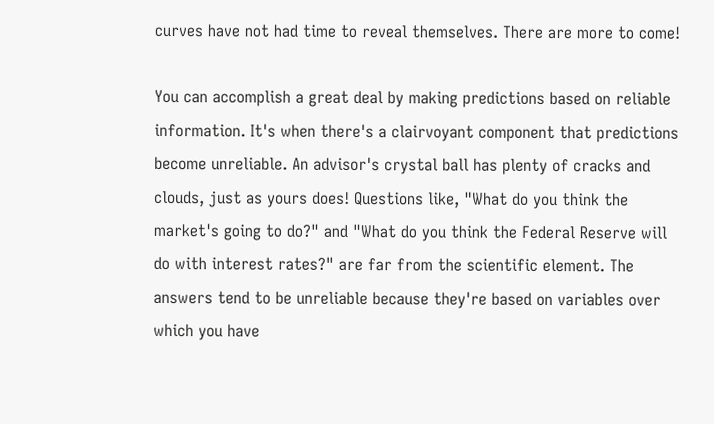curves have not had time to reveal themselves. There are more to come!

You can accomplish a great deal by making predictions based on reliable information. It's when there's a clairvoyant component that predictions become unreliable. An advisor's crystal ball has plenty of cracks and clouds, just as yours does! Questions like, "What do you think the market's going to do?" and "What do you think the Federal Reserve will do with interest rates?" are far from the scientific element. The answers tend to be unreliable because they're based on variables over which you have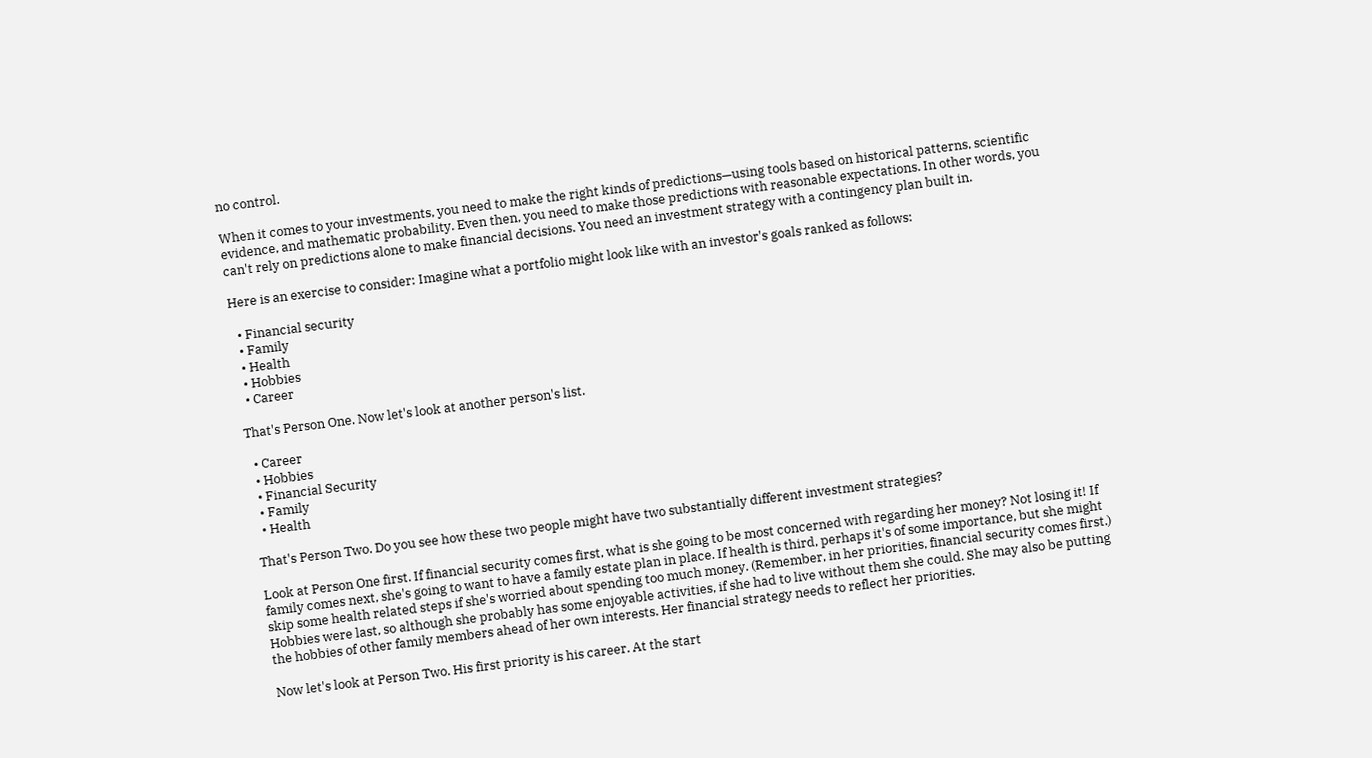no control.

When it comes to your investments, you need to make the right kinds of predictions—using tools based on historical patterns, scientific evidence, and mathematic probability. Even then, you need to make those predictions with reasonable expectations. In other words, you can't rely on predictions alone to make financial decisions. You need an investment strategy with a contingency plan built in.

Here is an exercise to consider: Imagine what a portfolio might look like with an investor's goals ranked as follows:

  • Financial security
  • Family
  • Health
  • Hobbies
  • Career

That's Person One. Now let's look at another person's list.

  • Career
  • Hobbies
  • Financial Security
  • Family
  • Health

That's Person Two. Do you see how these two people might have two substantially different investment strategies?

Look at Person One first. If financial security comes first, what is she going to be most concerned with regarding her money? Not losing it! If family comes next, she's going to want to have a family estate plan in place. If health is third, perhaps it's of some importance, but she might skip some health related steps if she's worried about spending too much money. (Remember, in her priorities, financial security comes first.) Hobbies were last, so although she probably has some enjoyable activities, if she had to live without them she could. She may also be putting the hobbies of other family members ahead of her own interests. Her financial strategy needs to reflect her priorities.

Now let's look at Person Two. His first priority is his career. At the start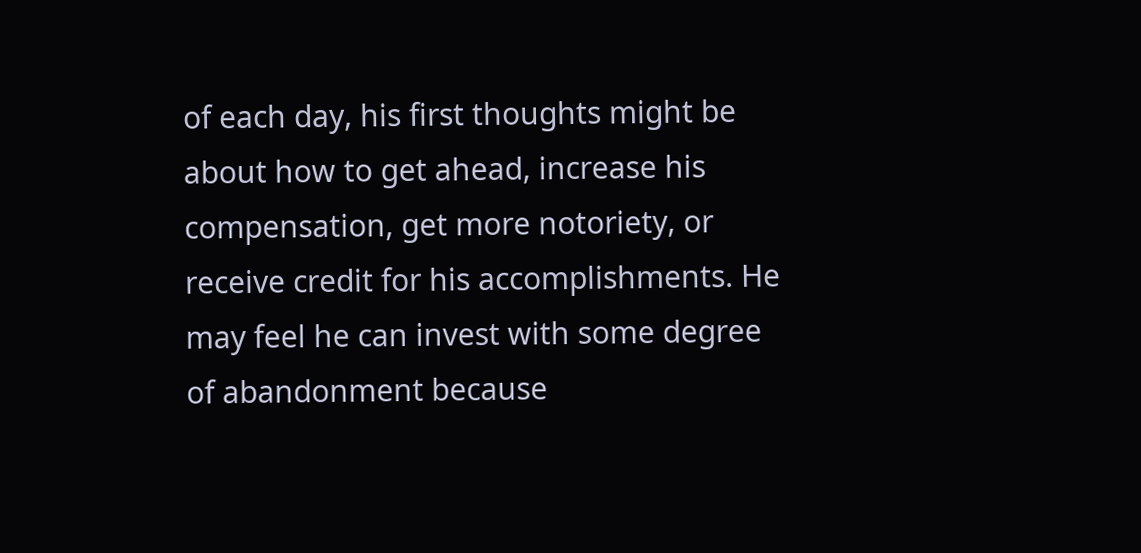of each day, his first thoughts might be about how to get ahead, increase his compensation, get more notoriety, or receive credit for his accomplishments. He may feel he can invest with some degree of abandonment because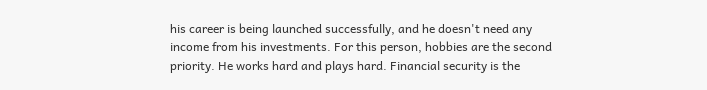his career is being launched successfully, and he doesn't need any income from his investments. For this person, hobbies are the second priority. He works hard and plays hard. Financial security is the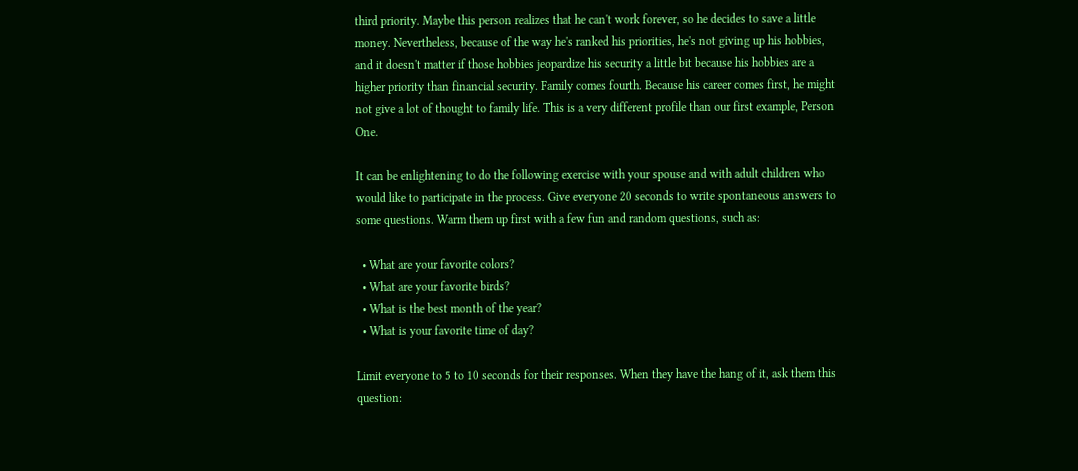third priority. Maybe this person realizes that he can't work forever, so he decides to save a little money. Nevertheless, because of the way he's ranked his priorities, he's not giving up his hobbies, and it doesn't matter if those hobbies jeopardize his security a little bit because his hobbies are a higher priority than financial security. Family comes fourth. Because his career comes first, he might not give a lot of thought to family life. This is a very different profile than our first example, Person One.

It can be enlightening to do the following exercise with your spouse and with adult children who would like to participate in the process. Give everyone 20 seconds to write spontaneous answers to some questions. Warm them up first with a few fun and random questions, such as:

  • What are your favorite colors?
  • What are your favorite birds?
  • What is the best month of the year?
  • What is your favorite time of day?

Limit everyone to 5 to 10 seconds for their responses. When they have the hang of it, ask them this question: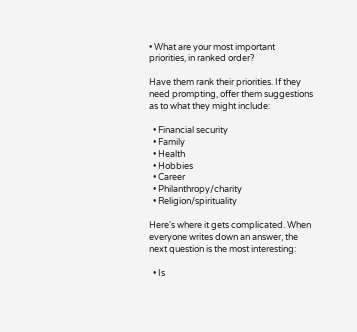• What are your most important priorities, in ranked order?

Have them rank their priorities. If they need prompting, offer them suggestions as to what they might include:

  • Financial security
  • Family
  • Health
  • Hobbies
  • Career
  • Philanthropy/charity
  • Religion/spirituality

Here's where it gets complicated. When everyone writes down an answer, the next question is the most interesting:

  • Is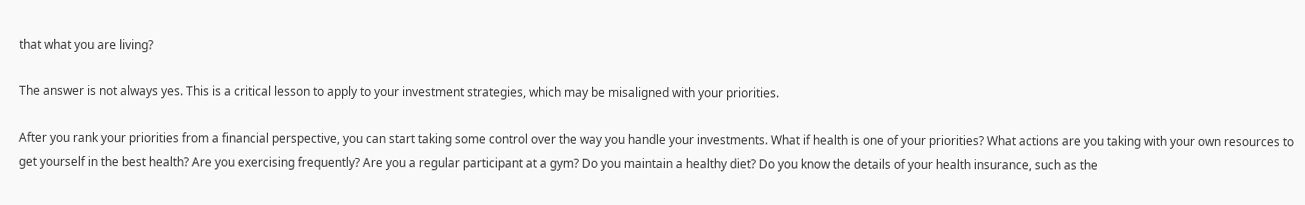that what you are living?

The answer is not always yes. This is a critical lesson to apply to your investment strategies, which may be misaligned with your priorities.

After you rank your priorities from a financial perspective, you can start taking some control over the way you handle your investments. What if health is one of your priorities? What actions are you taking with your own resources to get yourself in the best health? Are you exercising frequently? Are you a regular participant at a gym? Do you maintain a healthy diet? Do you know the details of your health insurance, such as the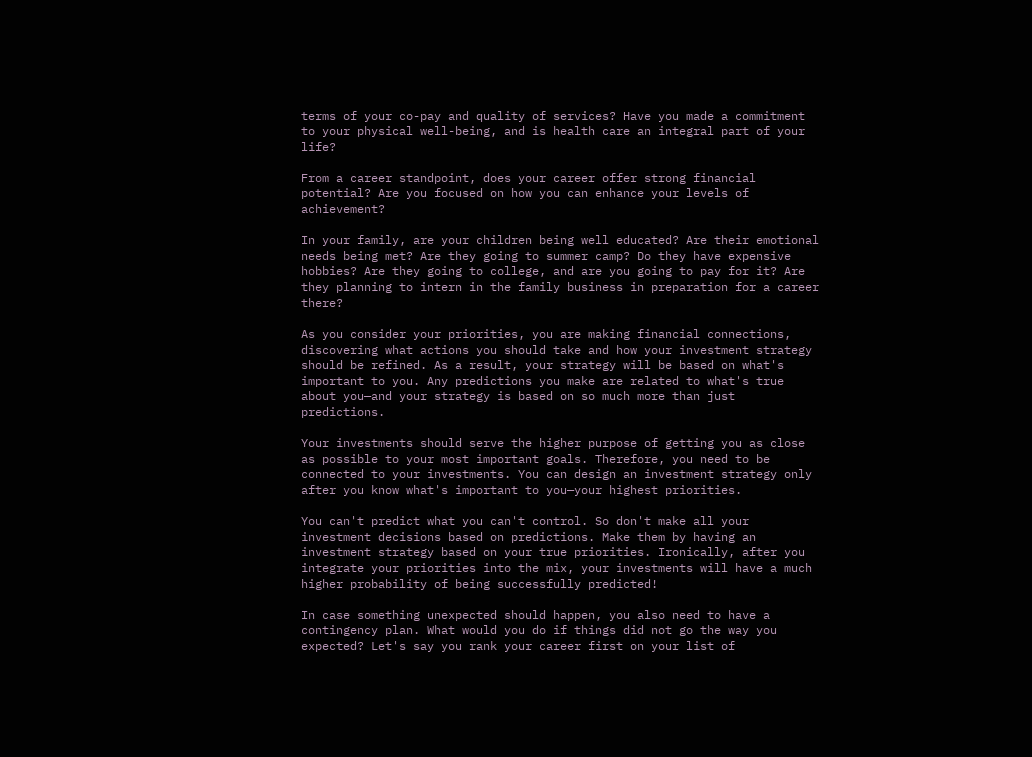terms of your co-pay and quality of services? Have you made a commitment to your physical well-being, and is health care an integral part of your life?

From a career standpoint, does your career offer strong financial potential? Are you focused on how you can enhance your levels of achievement?

In your family, are your children being well educated? Are their emotional needs being met? Are they going to summer camp? Do they have expensive hobbies? Are they going to college, and are you going to pay for it? Are they planning to intern in the family business in preparation for a career there?

As you consider your priorities, you are making financial connections, discovering what actions you should take and how your investment strategy should be refined. As a result, your strategy will be based on what's important to you. Any predictions you make are related to what's true about you—and your strategy is based on so much more than just predictions.

Your investments should serve the higher purpose of getting you as close as possible to your most important goals. Therefore, you need to be connected to your investments. You can design an investment strategy only after you know what's important to you—your highest priorities.

You can't predict what you can't control. So don't make all your investment decisions based on predictions. Make them by having an investment strategy based on your true priorities. Ironically, after you integrate your priorities into the mix, your investments will have a much higher probability of being successfully predicted!

In case something unexpected should happen, you also need to have a contingency plan. What would you do if things did not go the way you expected? Let's say you rank your career first on your list of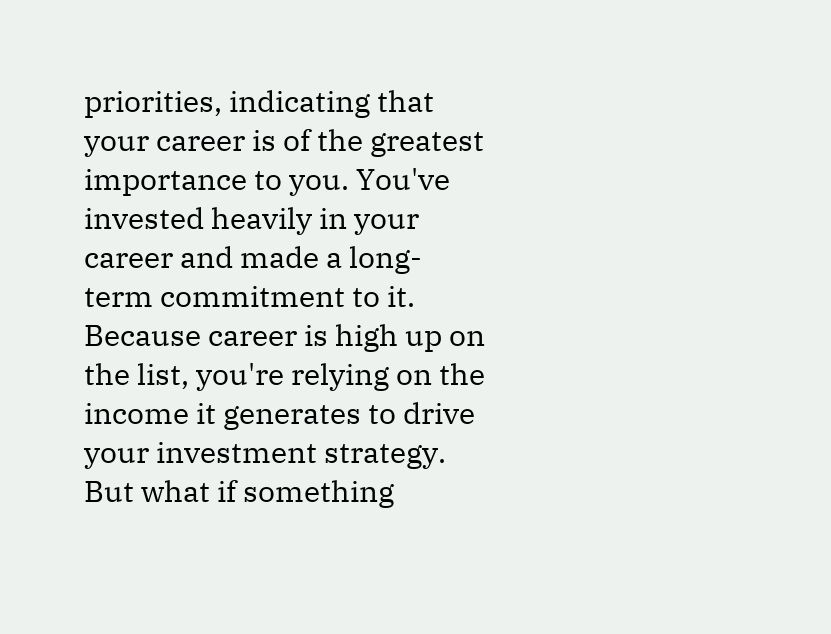priorities, indicating that your career is of the greatest importance to you. You've invested heavily in your career and made a long-term commitment to it. Because career is high up on the list, you're relying on the income it generates to drive your investment strategy. But what if something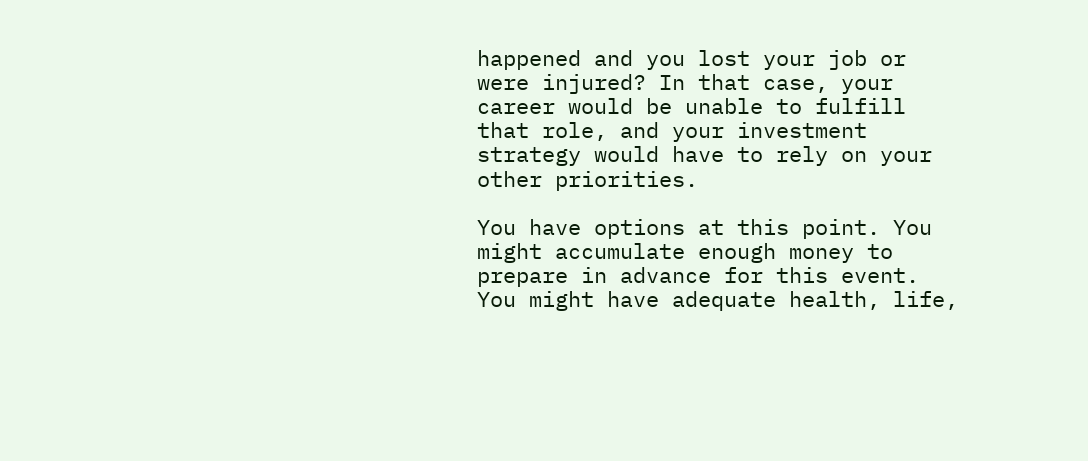happened and you lost your job or were injured? In that case, your career would be unable to fulfill that role, and your investment strategy would have to rely on your other priorities.

You have options at this point. You might accumulate enough money to prepare in advance for this event. You might have adequate health, life,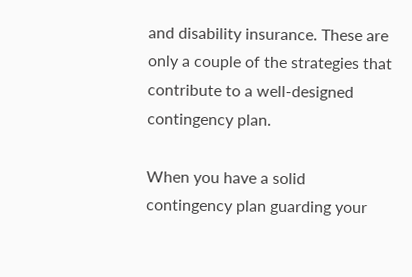and disability insurance. These are only a couple of the strategies that contribute to a well-designed contingency plan.

When you have a solid contingency plan guarding your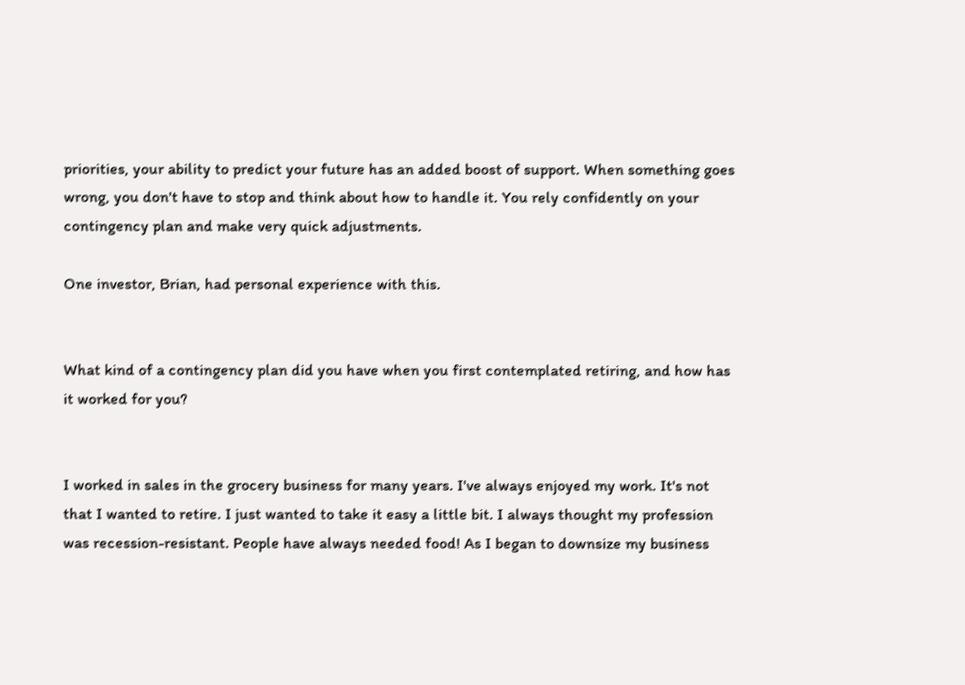priorities, your ability to predict your future has an added boost of support. When something goes wrong, you don't have to stop and think about how to handle it. You rely confidently on your contingency plan and make very quick adjustments.

One investor, Brian, had personal experience with this.


What kind of a contingency plan did you have when you first contemplated retiring, and how has it worked for you?


I worked in sales in the grocery business for many years. I've always enjoyed my work. It's not that I wanted to retire. I just wanted to take it easy a little bit. I always thought my profession was recession-resistant. People have always needed food! As I began to downsize my business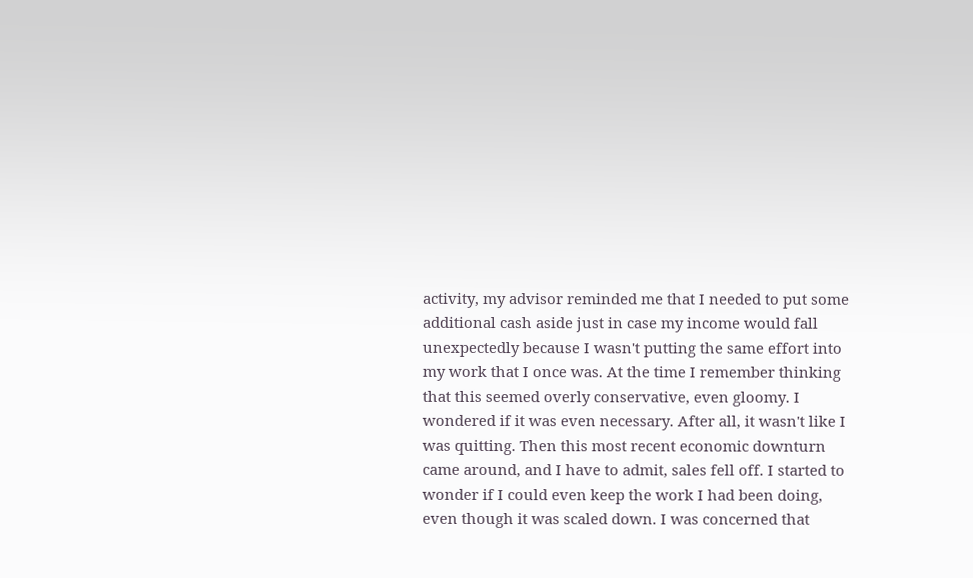activity, my advisor reminded me that I needed to put some additional cash aside just in case my income would fall unexpectedly because I wasn't putting the same effort into my work that I once was. At the time I remember thinking that this seemed overly conservative, even gloomy. I wondered if it was even necessary. After all, it wasn't like I was quitting. Then this most recent economic downturn came around, and I have to admit, sales fell off. I started to wonder if I could even keep the work I had been doing, even though it was scaled down. I was concerned that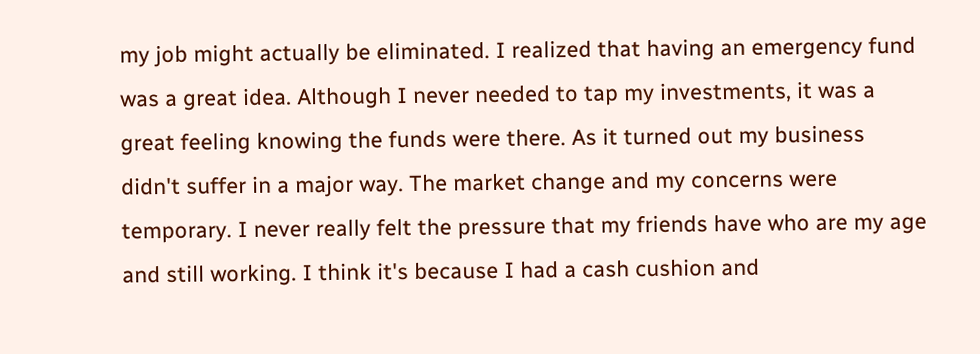my job might actually be eliminated. I realized that having an emergency fund was a great idea. Although I never needed to tap my investments, it was a great feeling knowing the funds were there. As it turned out my business didn't suffer in a major way. The market change and my concerns were temporary. I never really felt the pressure that my friends have who are my age and still working. I think it's because I had a cash cushion and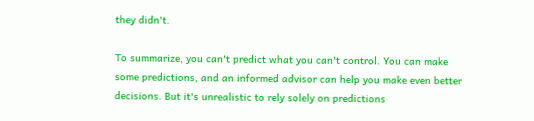they didn't.

To summarize, you can't predict what you can't control. You can make some predictions, and an informed advisor can help you make even better decisions. But it's unrealistic to rely solely on predictions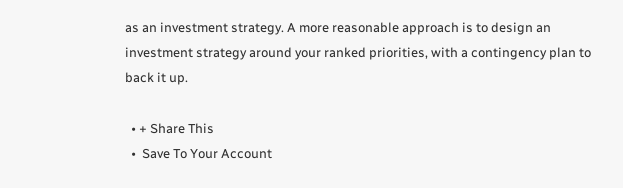as an investment strategy. A more reasonable approach is to design an investment strategy around your ranked priorities, with a contingency plan to back it up.

  • + Share This
  •  Save To Your Account